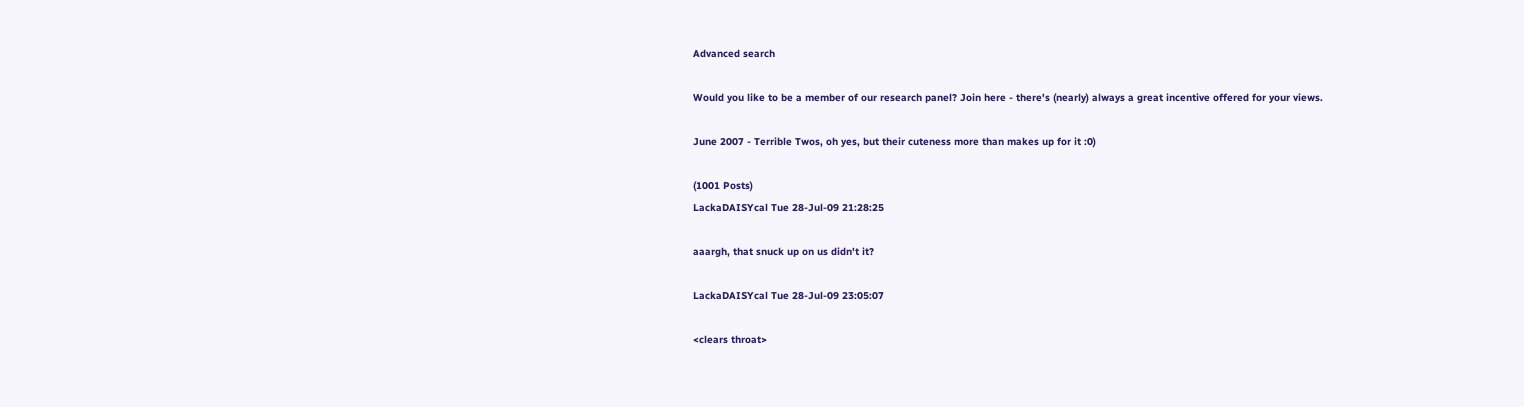Advanced search

Would you like to be a member of our research panel? Join here - there's (nearly) always a great incentive offered for your views.

June 2007 - Terrible Twos, oh yes, but their cuteness more than makes up for it :0)

(1001 Posts)
LackaDAISYcal Tue 28-Jul-09 21:28:25

aaargh, that snuck up on us didn't it?

LackaDAISYcal Tue 28-Jul-09 23:05:07

<clears throat>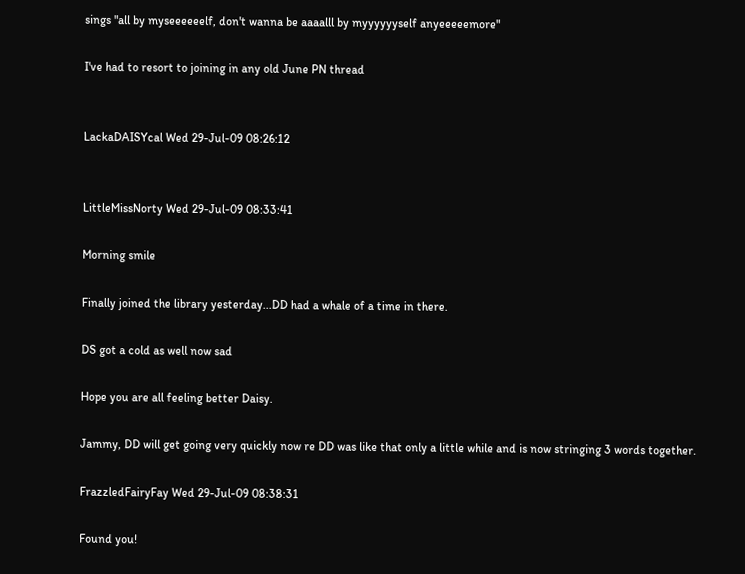sings "all by myseeeeeelf, don't wanna be aaaalll by myyyyyyself anyeeeeemore"

I've had to resort to joining in any old June PN thread


LackaDAISYcal Wed 29-Jul-09 08:26:12


LittleMissNorty Wed 29-Jul-09 08:33:41

Morning smile

Finally joined the library yesterday...DD had a whale of a time in there.

DS got a cold as well now sad

Hope you are all feeling better Daisy.

Jammy, DD will get going very quickly now re DD was like that only a little while and is now stringing 3 words together.

FrazzledFairyFay Wed 29-Jul-09 08:38:31

Found you!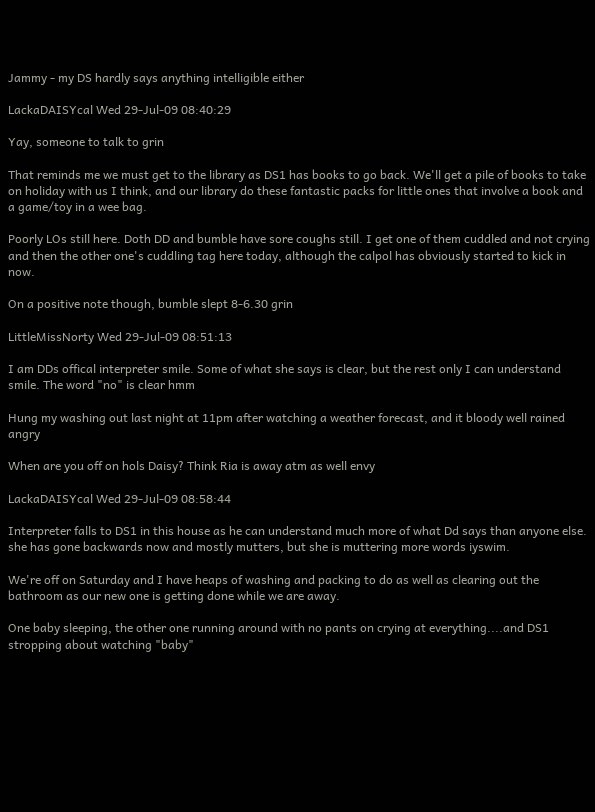Jammy - my DS hardly says anything intelligible either

LackaDAISYcal Wed 29-Jul-09 08:40:29

Yay, someone to talk to grin

That reminds me we must get to the library as DS1 has books to go back. We'll get a pile of books to take on holiday with us I think, and our library do these fantastic packs for little ones that involve a book and a game/toy in a wee bag.

Poorly LOs still here. Doth DD and bumble have sore coughs still. I get one of them cuddled and not crying and then the other one's cuddling tag here today, although the calpol has obviously started to kick in now.

On a positive note though, bumble slept 8-6.30 grin

LittleMissNorty Wed 29-Jul-09 08:51:13

I am DDs offical interpreter smile. Some of what she says is clear, but the rest only I can understand smile. The word "no" is clear hmm

Hung my washing out last night at 11pm after watching a weather forecast, and it bloody well rained angry

When are you off on hols Daisy? Think Ria is away atm as well envy

LackaDAISYcal Wed 29-Jul-09 08:58:44

Interpreter falls to DS1 in this house as he can understand much more of what Dd says than anyone else. she has gone backwards now and mostly mutters, but she is muttering more words iyswim.

We're off on Saturday and I have heaps of washing and packing to do as well as clearing out the bathroom as our new one is getting done while we are away.

One baby sleeping, the other one running around with no pants on crying at everything....and DS1 stropping about watching "baby"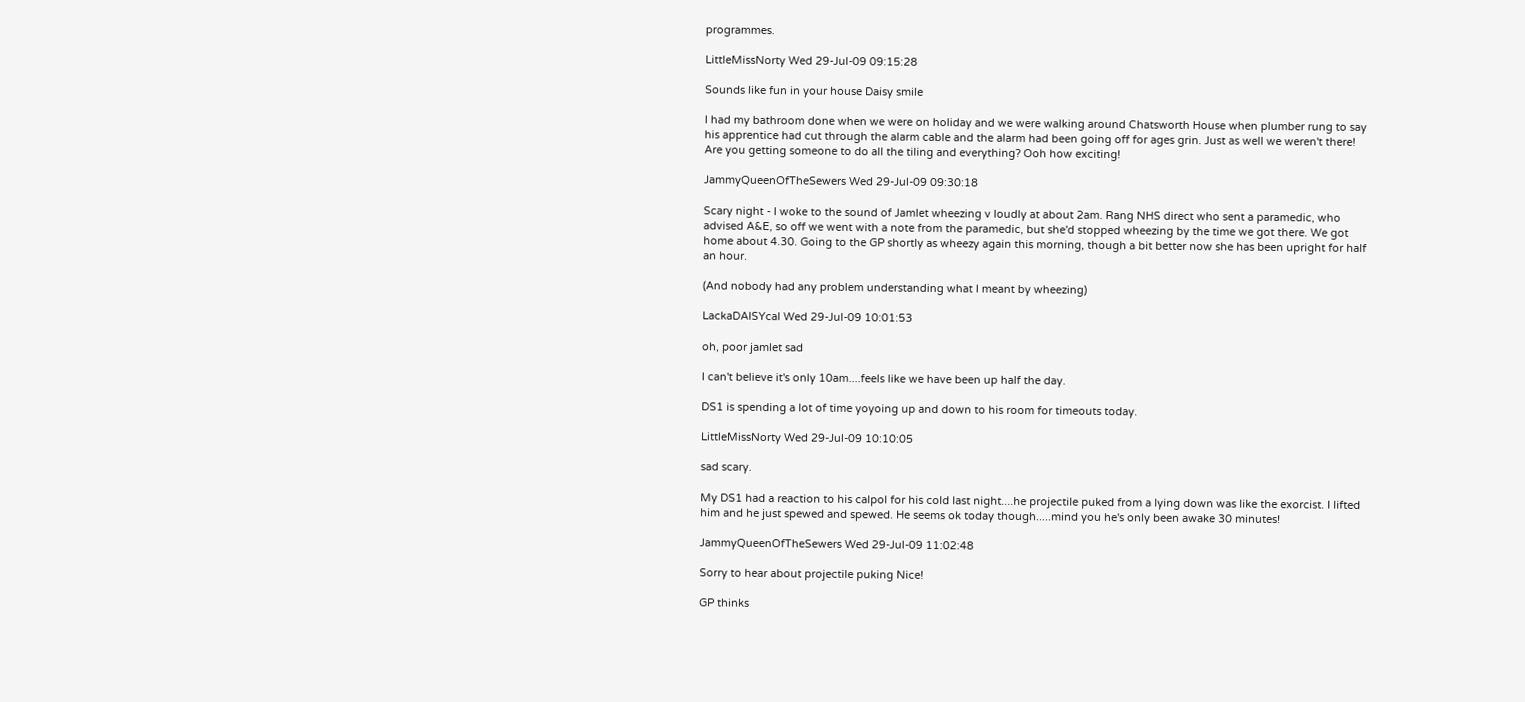programmes.

LittleMissNorty Wed 29-Jul-09 09:15:28

Sounds like fun in your house Daisy smile

I had my bathroom done when we were on holiday and we were walking around Chatsworth House when plumber rung to say his apprentice had cut through the alarm cable and the alarm had been going off for ages grin. Just as well we weren't there! Are you getting someone to do all the tiling and everything? Ooh how exciting!

JammyQueenOfTheSewers Wed 29-Jul-09 09:30:18

Scary night - I woke to the sound of Jamlet wheezing v loudly at about 2am. Rang NHS direct who sent a paramedic, who advised A&E, so off we went with a note from the paramedic, but she'd stopped wheezing by the time we got there. We got home about 4.30. Going to the GP shortly as wheezy again this morning, though a bit better now she has been upright for half an hour.

(And nobody had any problem understanding what I meant by wheezing)

LackaDAISYcal Wed 29-Jul-09 10:01:53

oh, poor jamlet sad

I can't believe it's only 10am....feels like we have been up half the day.

DS1 is spending a lot of time yoyoing up and down to his room for timeouts today.

LittleMissNorty Wed 29-Jul-09 10:10:05

sad scary.

My DS1 had a reaction to his calpol for his cold last night....he projectile puked from a lying down was like the exorcist. I lifted him and he just spewed and spewed. He seems ok today though.....mind you he's only been awake 30 minutes!

JammyQueenOfTheSewers Wed 29-Jul-09 11:02:48

Sorry to hear about projectile puking Nice!

GP thinks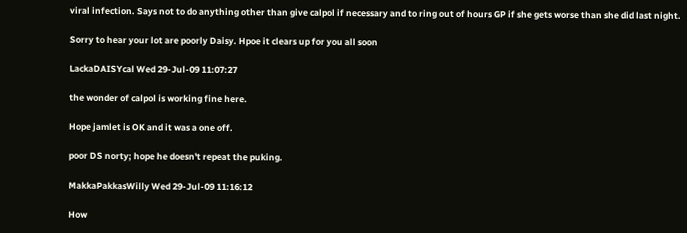viral infection. Says not to do anything other than give calpol if necessary and to ring out of hours GP if she gets worse than she did last night.

Sorry to hear your lot are poorly Daisy. Hpoe it clears up for you all soon

LackaDAISYcal Wed 29-Jul-09 11:07:27

the wonder of calpol is working fine here.

Hope jamlet is OK and it was a one off.

poor DS norty; hope he doesn't repeat the puking.

MakkaPakkasWilly Wed 29-Jul-09 11:16:12

How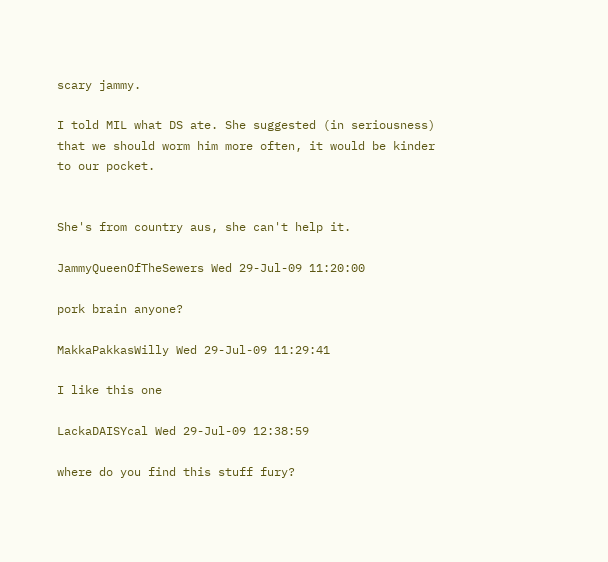scary jammy.

I told MIL what DS ate. She suggested (in seriousness) that we should worm him more often, it would be kinder to our pocket.


She's from country aus, she can't help it.

JammyQueenOfTheSewers Wed 29-Jul-09 11:20:00

pork brain anyone?

MakkaPakkasWilly Wed 29-Jul-09 11:29:41

I like this one

LackaDAISYcal Wed 29-Jul-09 12:38:59

where do you find this stuff fury?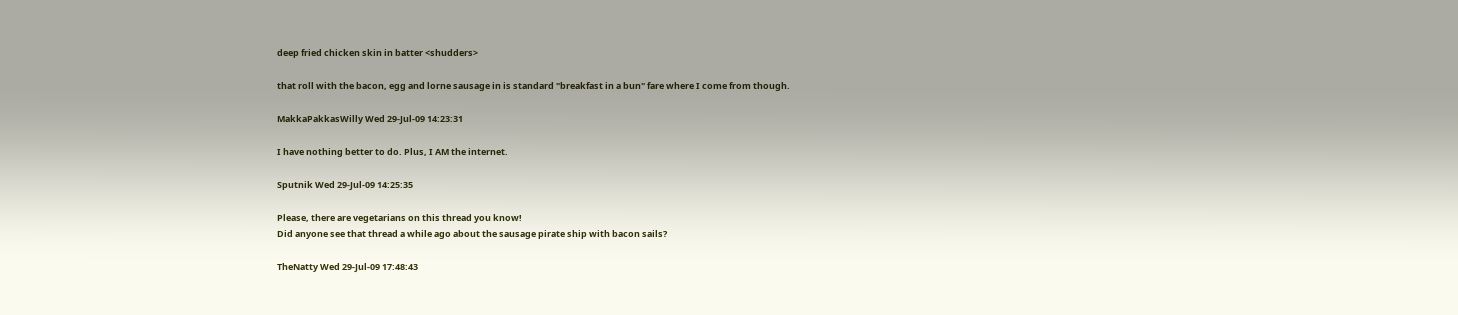deep fried chicken skin in batter <shudders>

that roll with the bacon, egg and lorne sausage in is standard "breakfast in a bun" fare where I come from though.

MakkaPakkasWilly Wed 29-Jul-09 14:23:31

I have nothing better to do. Plus, I AM the internet.

Sputnik Wed 29-Jul-09 14:25:35

Please, there are vegetarians on this thread you know!
Did anyone see that thread a while ago about the sausage pirate ship with bacon sails?

TheNatty Wed 29-Jul-09 17:48:43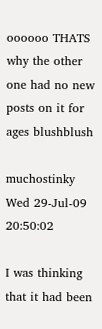oooooo THATS why the other one had no new posts on it for ages blushblush

muchostinky Wed 29-Jul-09 20:50:02

I was thinking that it had been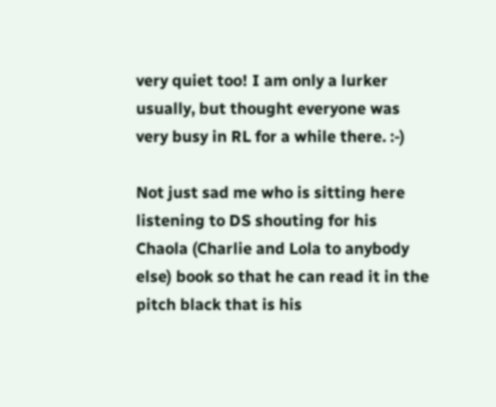very quiet too! I am only a lurker usually, but thought everyone was very busy in RL for a while there. :-)

Not just sad me who is sitting here listening to DS shouting for his Chaola (Charlie and Lola to anybody else) book so that he can read it in the pitch black that is his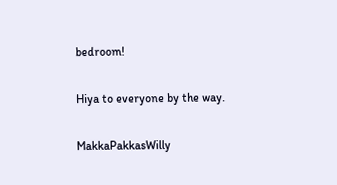bedroom!

Hiya to everyone by the way.

MakkaPakkasWilly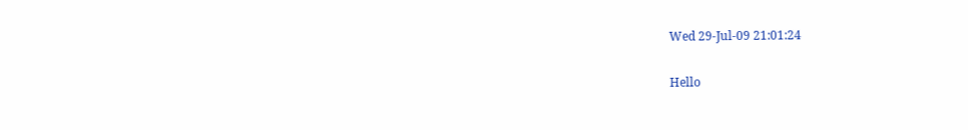Wed 29-Jul-09 21:01:24

Hello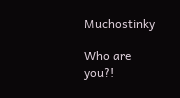Muchostinky

Who are you?!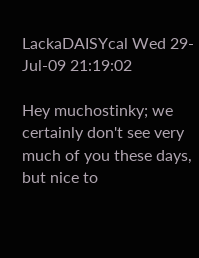LackaDAISYcal Wed 29-Jul-09 21:19:02

Hey muchostinky; we certainly don't see very much of you these days, but nice to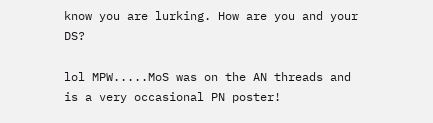know you are lurking. How are you and your DS?

lol MPW.....MoS was on the AN threads and is a very occasional PN poster!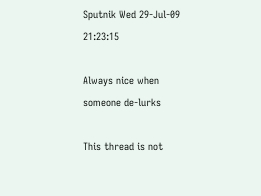Sputnik Wed 29-Jul-09 21:23:15

Always nice when someone de-lurks

This thread is not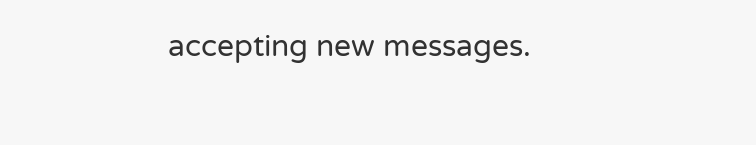accepting new messages.